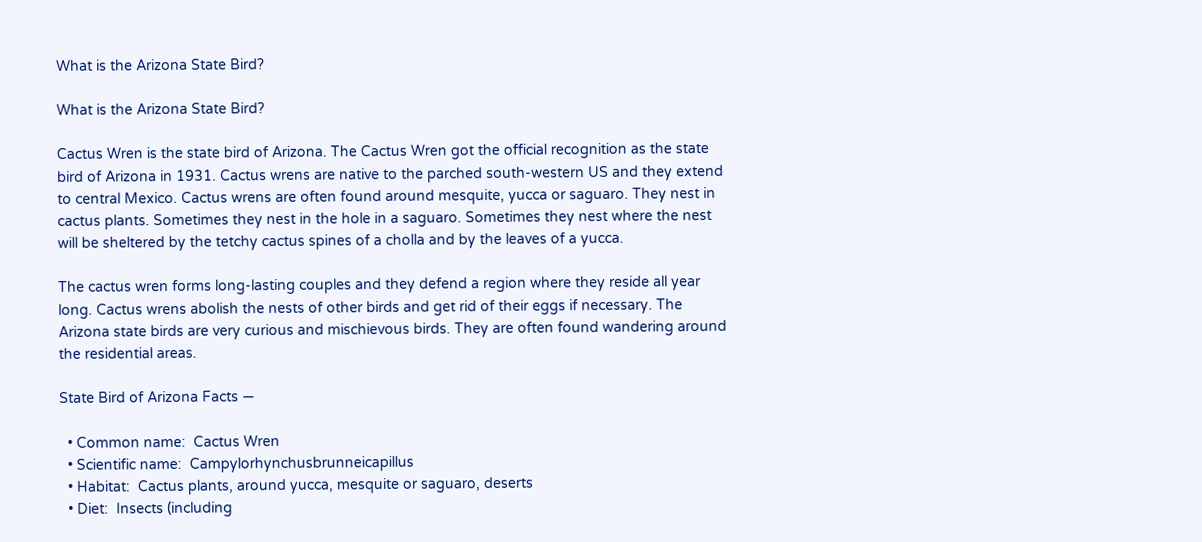What is the Arizona State Bird?

What is the Arizona State Bird?

Cactus Wren is the state bird of Arizona. The Cactus Wren got the official recognition as the state bird of Arizona in 1931. Cactus wrens are native to the parched south-western US and they extend to central Mexico. Cactus wrens are often found around mesquite, yucca or saguaro. They nest in cactus plants. Sometimes they nest in the hole in a saguaro. Sometimes they nest where the nest will be sheltered by the tetchy cactus spines of a cholla and by the leaves of a yucca.

The cactus wren forms long-lasting couples and they defend a region where they reside all year long. Cactus wrens abolish the nests of other birds and get rid of their eggs if necessary. The Arizona state birds are very curious and mischievous birds. They are often found wandering around the residential areas.

State Bird of Arizona Facts —

  • Common name:  Cactus Wren
  • Scientific name:  Campylorhynchusbrunneicapillus
  • Habitat:  Cactus plants, around yucca, mesquite or saguaro, deserts
  • Diet:  Insects (including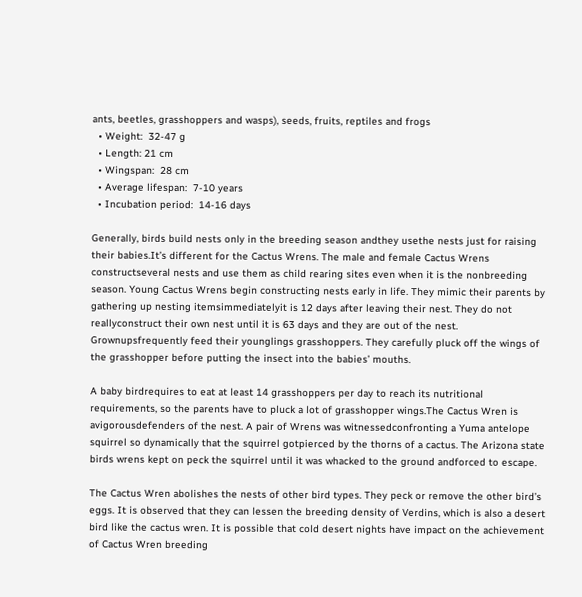ants, beetles, grasshoppers and wasps), seeds, fruits, reptiles and frogs
  • Weight:  32-47 g
  • Length: 21 cm
  • Wingspan:  28 cm
  • Average lifespan:  7-10 years
  • Incubation period:  14-16 days

Generally, birds build nests only in the breeding season andthey usethe nests just for raising their babies.It’s different for the Cactus Wrens. The male and female Cactus Wrens constructseveral nests and use them as child rearing sites even when it is the nonbreeding season. Young Cactus Wrens begin constructing nests early in life. They mimic their parents by gathering up nesting itemsimmediatelyit is 12 days after leaving their nest. They do not reallyconstruct their own nest until it is 63 days and they are out of the nest. Grownupsfrequently feed their younglings grasshoppers. They carefully pluck off the wings of the grasshopper before putting the insect into the babies’ mouths.

A baby birdrequires to eat at least 14 grasshoppers per day to reach its nutritional requirements, so the parents have to pluck a lot of grasshopper wings.The Cactus Wren is avigorousdefenders of the nest. A pair of Wrens was witnessedconfronting a Yuma antelope squirrel so dynamically that the squirrel gotpierced by the thorns of a cactus. The Arizona state birds wrens kept on peck the squirrel until it was whacked to the ground andforced to escape.

The Cactus Wren abolishes the nests of other bird types. They peck or remove the other bird’s eggs. It is observed that they can lessen the breeding density of Verdins, which is also a desert bird like the cactus wren. It is possible that cold desert nights have impact on the achievement of Cactus Wren breeding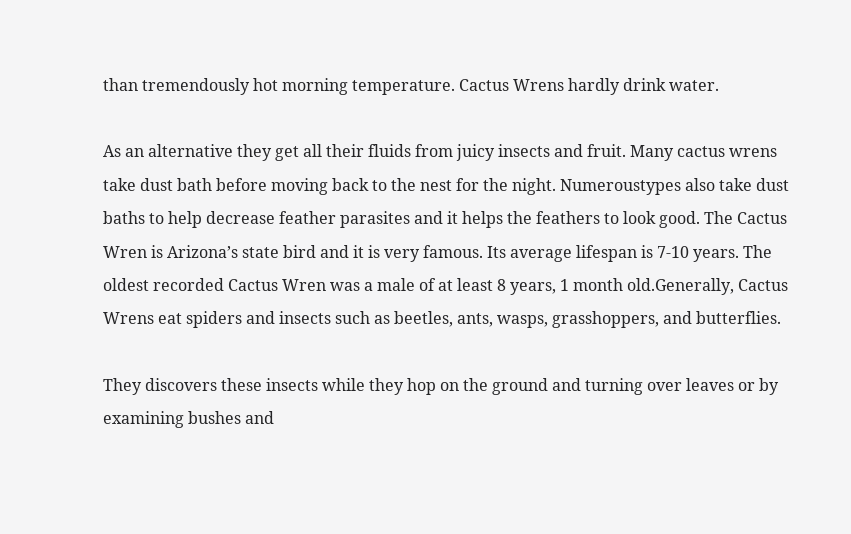than tremendously hot morning temperature. Cactus Wrens hardly drink water.

As an alternative they get all their fluids from juicy insects and fruit. Many cactus wrens take dust bath before moving back to the nest for the night. Numeroustypes also take dust baths to help decrease feather parasites and it helps the feathers to look good. The Cactus Wren is Arizona’s state bird and it is very famous. Its average lifespan is 7-10 years. The oldest recorded Cactus Wren was a male of at least 8 years, 1 month old.Generally, Cactus Wrens eat spiders and insects such as beetles, ants, wasps, grasshoppers, and butterflies.

They discovers these insects while they hop on the ground and turning over leaves or by examining bushes and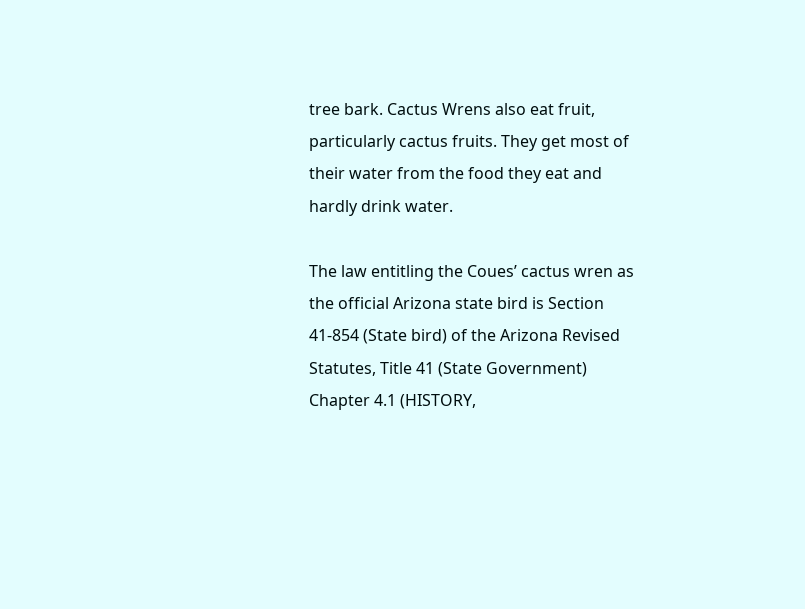tree bark. Cactus Wrens also eat fruit, particularly cactus fruits. They get most of their water from the food they eat and hardly drink water.

The law entitling the Coues’ cactus wren as the official Arizona state bird is Section 41-854 (State bird) of the Arizona Revised Statutes, Title 41 (State Government) Chapter 4.1 (HISTORY,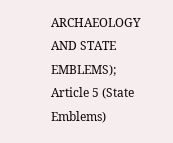ARCHAEOLOGY AND STATE EMBLEMS); Article 5 (State Emblems)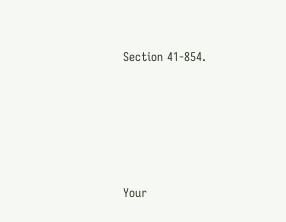Section 41-854.





Your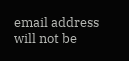email address will not be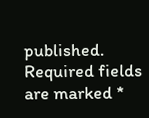published. Required fields are marked *